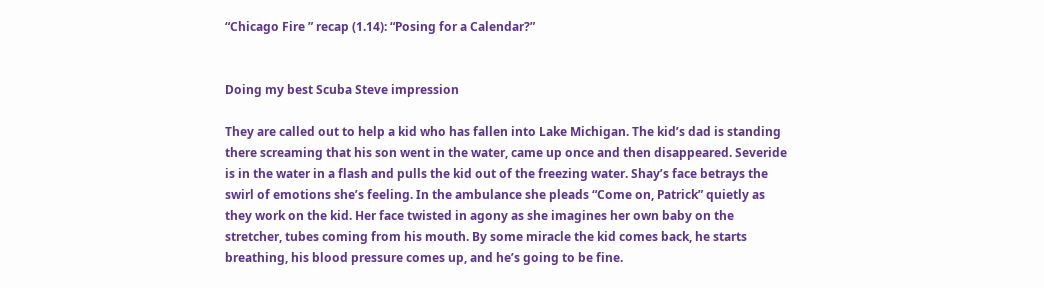“Chicago Fire ” recap (1.14): “Posing for a Calendar?”


Doing my best Scuba Steve impression

They are called out to help a kid who has fallen into Lake Michigan. The kid’s dad is standing there screaming that his son went in the water, came up once and then disappeared. Severide is in the water in a flash and pulls the kid out of the freezing water. Shay’s face betrays the swirl of emotions she’s feeling. In the ambulance she pleads “Come on, Patrick” quietly as they work on the kid. Her face twisted in agony as she imagines her own baby on the stretcher, tubes coming from his mouth. By some miracle the kid comes back, he starts breathing, his blood pressure comes up, and he’s going to be fine.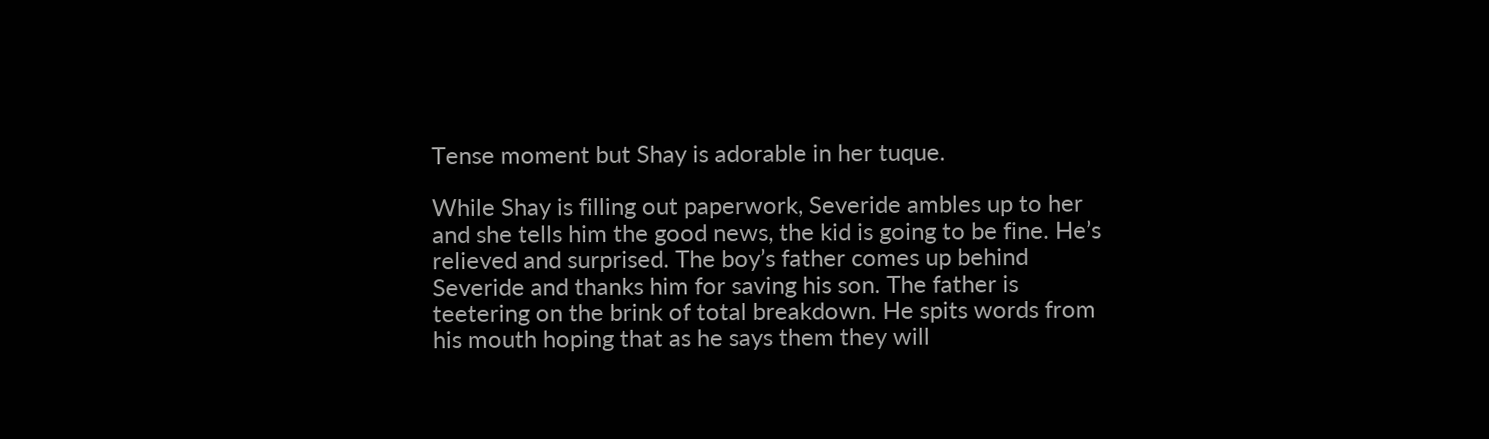Tense moment but Shay is adorable in her tuque.

While Shay is filling out paperwork, Severide ambles up to her and she tells him the good news, the kid is going to be fine. He’s relieved and surprised. The boy’s father comes up behind Severide and thanks him for saving his son. The father is teetering on the brink of total breakdown. He spits words from his mouth hoping that as he says them they will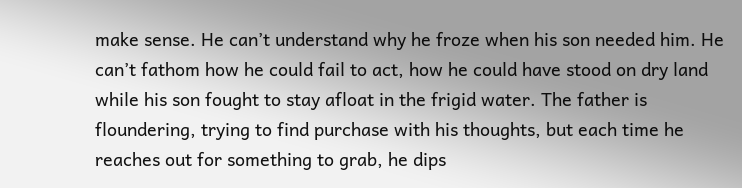make sense. He can’t understand why he froze when his son needed him. He can’t fathom how he could fail to act, how he could have stood on dry land while his son fought to stay afloat in the frigid water. The father is floundering, trying to find purchase with his thoughts, but each time he reaches out for something to grab, he dips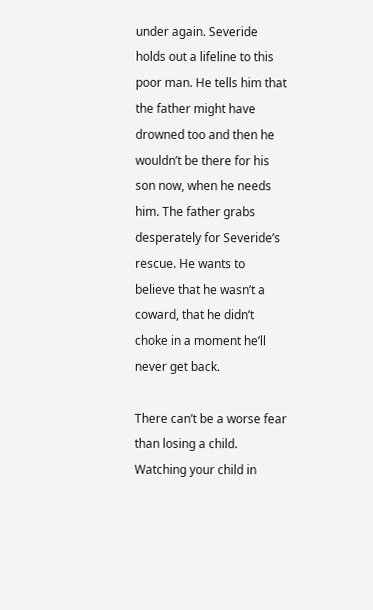under again. Severide holds out a lifeline to this poor man. He tells him that the father might have drowned too and then he wouldn’t be there for his son now, when he needs him. The father grabs desperately for Severide’s rescue. He wants to believe that he wasn’t a coward, that he didn’t choke in a moment he’ll never get back.

There can’t be a worse fear than losing a child. Watching your child in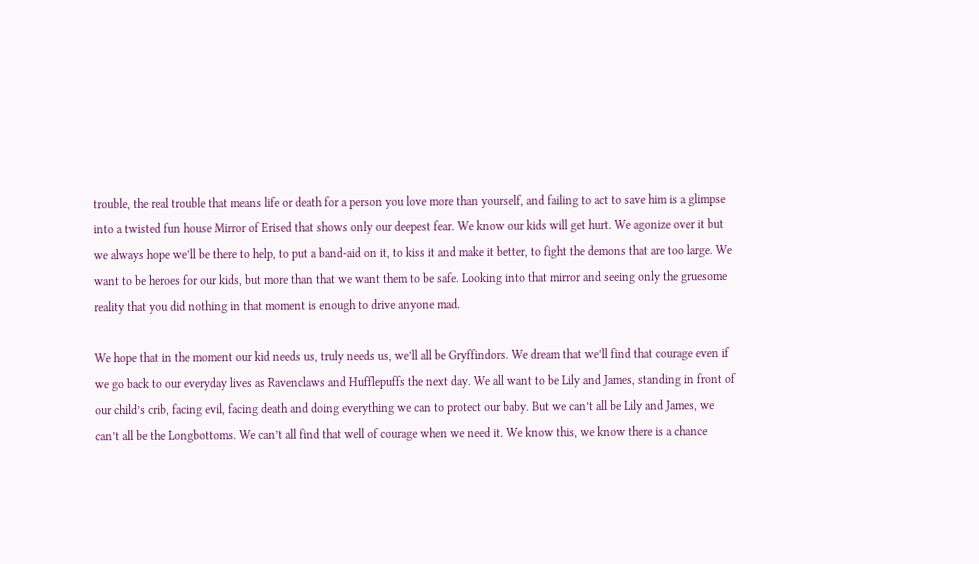trouble, the real trouble that means life or death for a person you love more than yourself, and failing to act to save him is a glimpse into a twisted fun house Mirror of Erised that shows only our deepest fear. We know our kids will get hurt. We agonize over it but we always hope we’ll be there to help, to put a band-aid on it, to kiss it and make it better, to fight the demons that are too large. We want to be heroes for our kids, but more than that we want them to be safe. Looking into that mirror and seeing only the gruesome reality that you did nothing in that moment is enough to drive anyone mad.

We hope that in the moment our kid needs us, truly needs us, we’ll all be Gryffindors. We dream that we’ll find that courage even if we go back to our everyday lives as Ravenclaws and Hufflepuffs the next day. We all want to be Lily and James, standing in front of our child’s crib, facing evil, facing death and doing everything we can to protect our baby. But we can’t all be Lily and James, we can’t all be the Longbottoms. We can’t all find that well of courage when we need it. We know this, we know there is a chance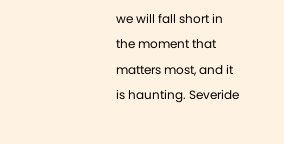we will fall short in the moment that matters most, and it is haunting. Severide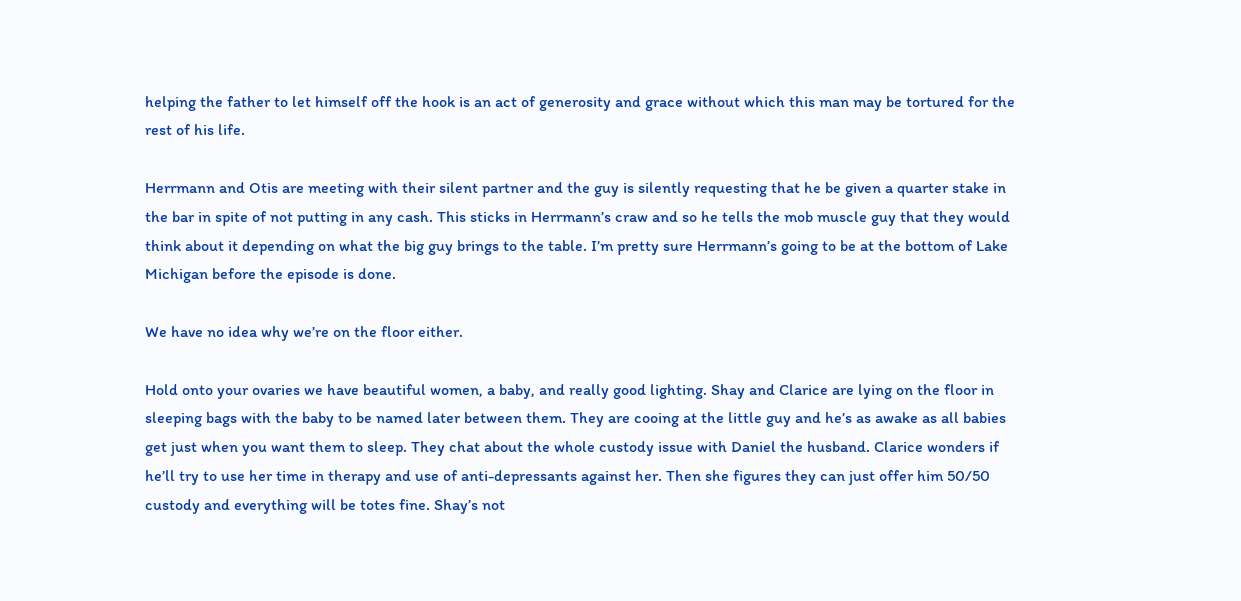helping the father to let himself off the hook is an act of generosity and grace without which this man may be tortured for the rest of his life.

Herrmann and Otis are meeting with their silent partner and the guy is silently requesting that he be given a quarter stake in the bar in spite of not putting in any cash. This sticks in Herrmann’s craw and so he tells the mob muscle guy that they would think about it depending on what the big guy brings to the table. I’m pretty sure Herrmann’s going to be at the bottom of Lake Michigan before the episode is done.

We have no idea why we’re on the floor either.

Hold onto your ovaries we have beautiful women, a baby, and really good lighting. Shay and Clarice are lying on the floor in sleeping bags with the baby to be named later between them. They are cooing at the little guy and he’s as awake as all babies get just when you want them to sleep. They chat about the whole custody issue with Daniel the husband. Clarice wonders if he’ll try to use her time in therapy and use of anti-depressants against her. Then she figures they can just offer him 50/50 custody and everything will be totes fine. Shay’s not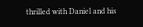thrilled with Daniel and his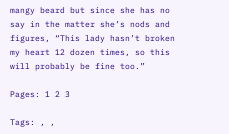mangy beard but since she has no say in the matter she’s nods and figures, “This lady hasn’t broken my heart 12 dozen times, so this will probably be fine too.”

Pages: 1 2 3

Tags: , ,